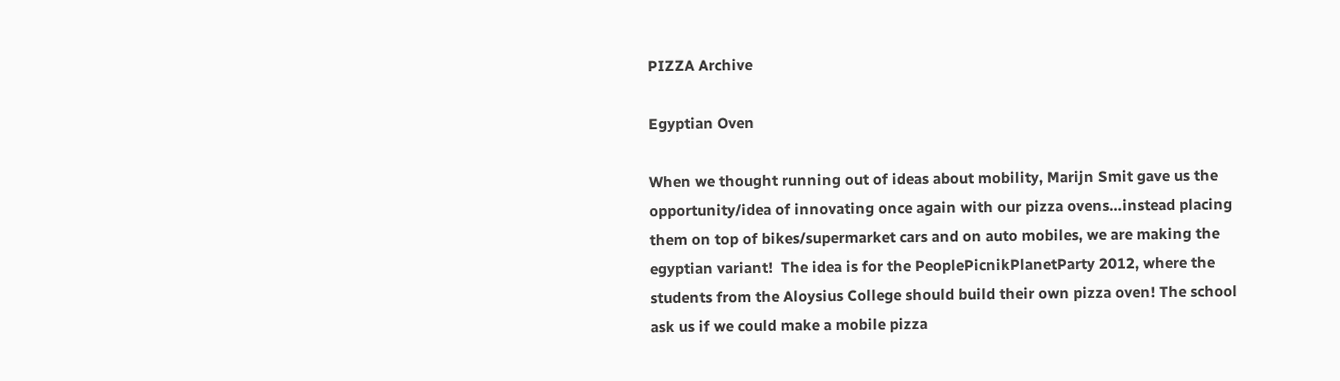PIZZA Archive

Egyptian Oven

When we thought running out of ideas about mobility, Marijn Smit gave us the opportunity/idea of innovating once again with our pizza ovens…instead placing them on top of bikes/supermarket cars and on auto mobiles, we are making the egyptian variant!  The idea is for the PeoplePicnikPlanetParty 2012, where the students from the Aloysius College should build their own pizza oven! The school ask us if we could make a mobile pizza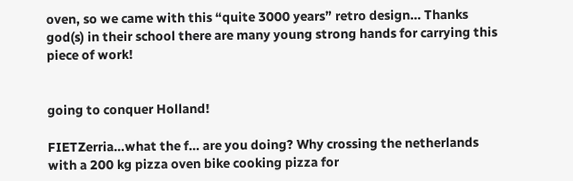oven, so we came with this “quite 3000 years” retro design… Thanks god(s) in their school there are many young strong hands for carrying this piece of work!


going to conquer Holland!

FIETZerria…what the f… are you doing? Why crossing the netherlands with a 200 kg pizza oven bike cooking pizza for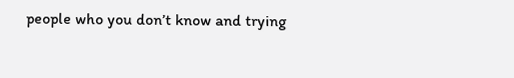people who you don’t know and trying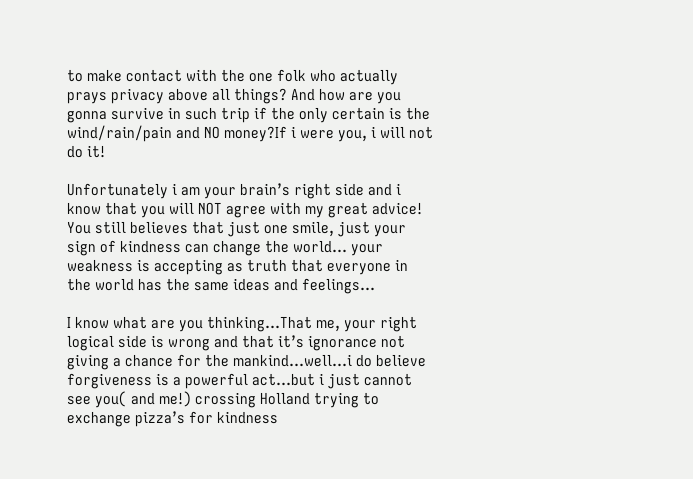to make contact with the one folk who actually prays privacy above all things? And how are you gonna survive in such trip if the only certain is the wind/rain/pain and NO money?If i were you, i will not do it!

Unfortunately i am your brain’s right side and i know that you will NOT agree with my great advice! You still believes that just one smile, just your sign of kindness can change the world… your weakness is accepting as truth that everyone in the world has the same ideas and feelings…

I know what are you thinking…That me, your right logical side is wrong and that it’s ignorance not giving a chance for the mankind…well…i do believe forgiveness is a powerful act…but i just cannot see you( and me!) crossing Holland trying to exchange pizza’s for kindness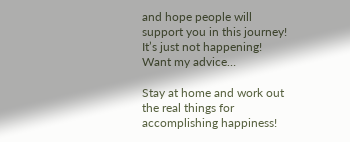and hope people will support you in this journey! It’s just not happening! Want my advice…

Stay at home and work out the real things for accomplishing happiness!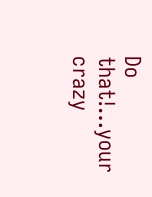Do that!…your crazy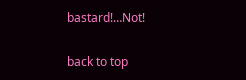bastard!…Not!

back to top